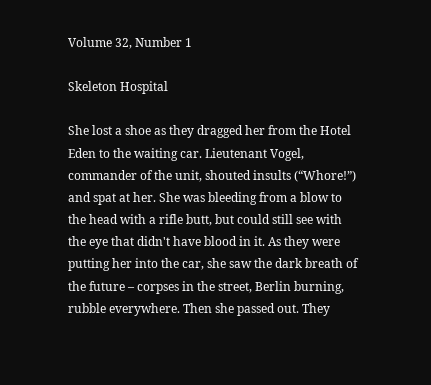Volume 32, Number 1

Skeleton Hospital

She lost a shoe as they dragged her from the Hotel Eden to the waiting car. Lieutenant Vogel, commander of the unit, shouted insults (“Whore!”) and spat at her. She was bleeding from a blow to the head with a rifle butt, but could still see with the eye that didn't have blood in it. As they were putting her into the car, she saw the dark breath of the future – corpses in the street, Berlin burning, rubble everywhere. Then she passed out. They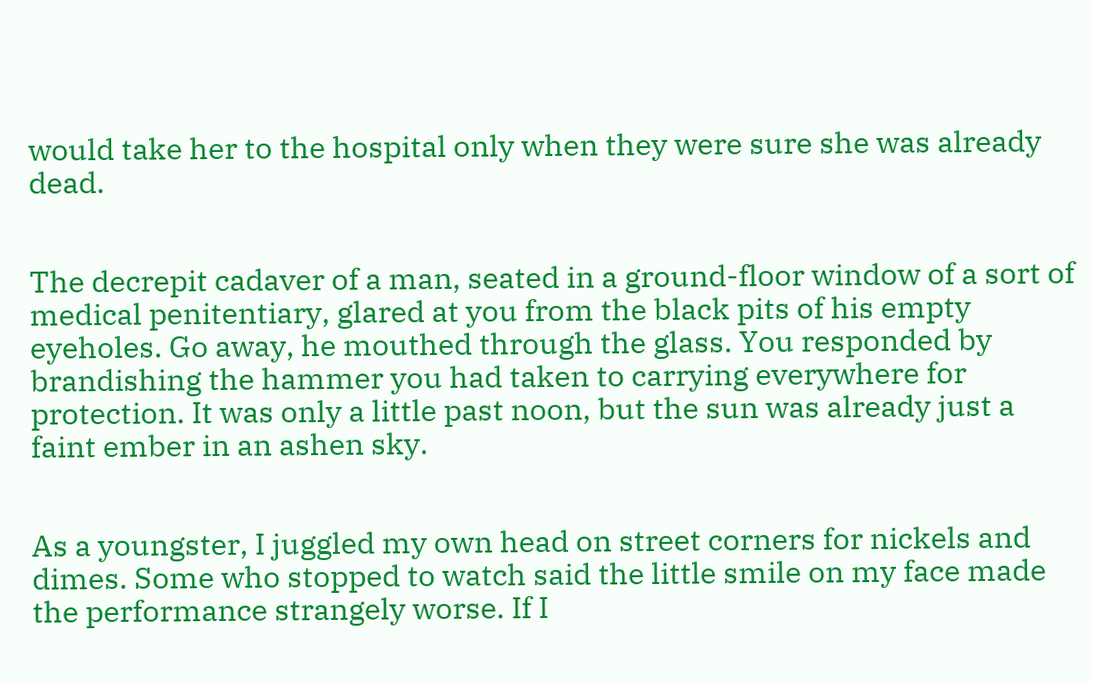would take her to the hospital only when they were sure she was already dead.


The decrepit cadaver of a man, seated in a ground-floor window of a sort of medical penitentiary, glared at you from the black pits of his empty eyeholes. Go away, he mouthed through the glass. You responded by brandishing the hammer you had taken to carrying everywhere for protection. It was only a little past noon, but the sun was already just a faint ember in an ashen sky.


As a youngster, I juggled my own head on street corners for nickels and dimes. Some who stopped to watch said the little smile on my face made the performance strangely worse. If I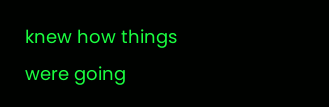knew how things were going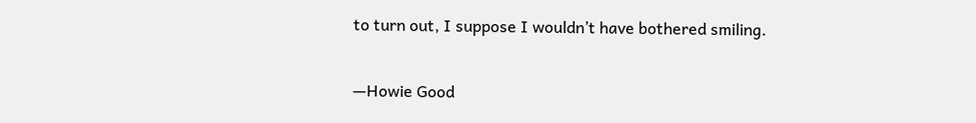to turn out, I suppose I wouldn’t have bothered smiling.

—Howie Good